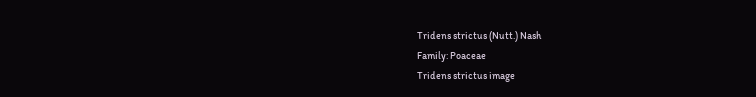Tridens strictus (Nutt.) Nash
Family: Poaceae
Tridens strictus image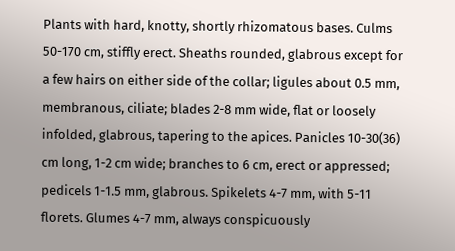Plants with hard, knotty, shortly rhizomatous bases. Culms 50-170 cm, stiffly erect. Sheaths rounded, glabrous except for a few hairs on either side of the collar; ligules about 0.5 mm, membranous, ciliate; blades 2-8 mm wide, flat or loosely infolded, glabrous, tapering to the apices. Panicles 10-30(36) cm long, 1-2 cm wide; branches to 6 cm, erect or appressed; pedicels 1-1.5 mm, glabrous. Spikelets 4-7 mm, with 5-11 florets. Glumes 4-7 mm, always conspicuously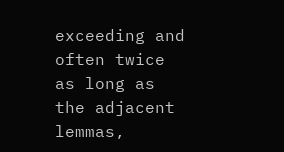exceeding and often twice as long as the adjacent lemmas,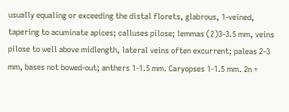usually equaling or exceeding the distal florets, glabrous, 1-veined, tapering to acuminate apices; calluses pilose; lemmas (2)3-3.5 mm, veins pilose to well above midlength, lateral veins often excurrent; paleas 2-3 mm, bases not bowed-out; anthers 1-1.5 mm. Caryopses 1-1.5 mm. 2n =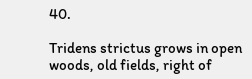40.

Tridens strictus grows in open woods, old fields, right of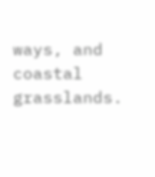ways, and coastal grasslands.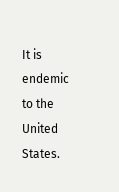It is endemic to the United States.